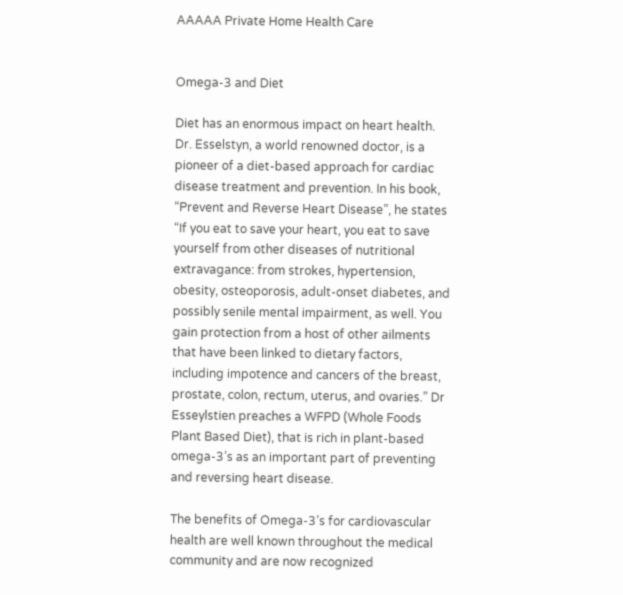AAAAA Private Home Health Care


Omega-3 and Diet

Diet has an enormous impact on heart health. Dr. Esselstyn, a world renowned doctor, is a pioneer of a diet-based approach for cardiac disease treatment and prevention. In his book, “Prevent and Reverse Heart Disease”, he states “If you eat to save your heart, you eat to save yourself from other diseases of nutritional extravagance: from strokes, hypertension, obesity, osteoporosis, adult-onset diabetes, and possibly senile mental impairment, as well. You gain protection from a host of other ailments that have been linked to dietary factors, including impotence and cancers of the breast, prostate, colon, rectum, uterus, and ovaries.” Dr Esseylstien preaches a WFPD (Whole Foods Plant Based Diet), that is rich in plant-based omega-3’s as an important part of preventing and reversing heart disease.

The benefits of Omega-3’s for cardiovascular health are well known throughout the medical community and are now recognized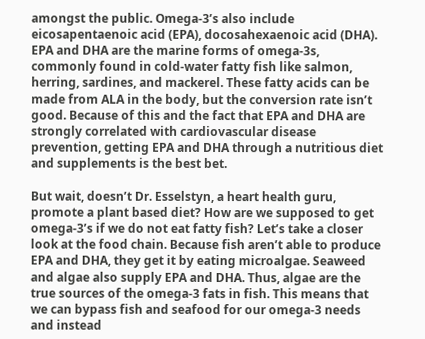amongst the public. Omega-3’s also include eicosapentaenoic acid (EPA), docosahexaenoic acid (DHA). EPA and DHA are the marine forms of omega-3s, commonly found in cold-water fatty fish like salmon, herring, sardines, and mackerel. These fatty acids can be made from ALA in the body, but the conversion rate isn’t good. Because of this and the fact that EPA and DHA are strongly correlated with cardiovascular disease prevention, getting EPA and DHA through a nutritious diet and supplements is the best bet.

But wait, doesn’t Dr. Esselstyn, a heart health guru, promote a plant based diet? How are we supposed to get omega-3’s if we do not eat fatty fish? Let’s take a closer look at the food chain. Because fish aren’t able to produce EPA and DHA, they get it by eating microalgae. Seaweed and algae also supply EPA and DHA. Thus, algae are the true sources of the omega-3 fats in fish. This means that we can bypass fish and seafood for our omega-3 needs and instead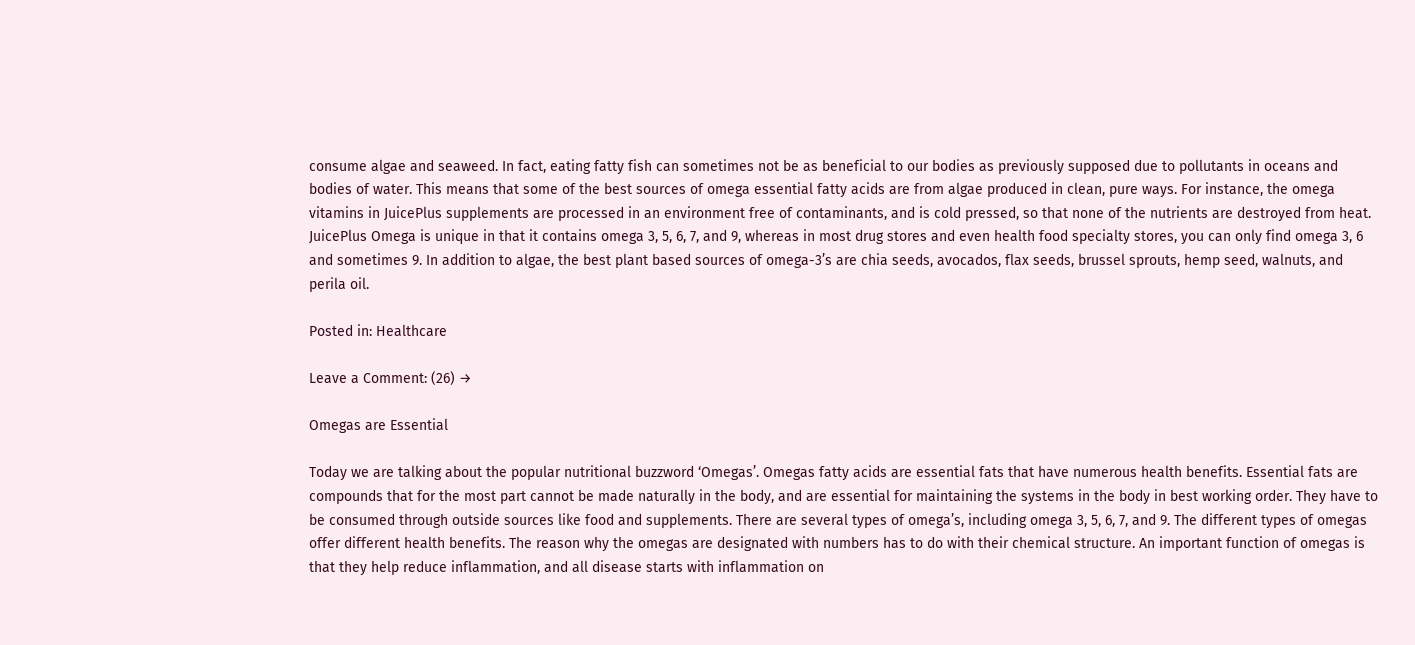consume algae and seaweed. In fact, eating fatty fish can sometimes not be as beneficial to our bodies as previously supposed due to pollutants in oceans and bodies of water. This means that some of the best sources of omega essential fatty acids are from algae produced in clean, pure ways. For instance, the omega vitamins in JuicePlus supplements are processed in an environment free of contaminants, and is cold pressed, so that none of the nutrients are destroyed from heat. JuicePlus Omega is unique in that it contains omega 3, 5, 6, 7, and 9, whereas in most drug stores and even health food specialty stores, you can only find omega 3, 6 and sometimes 9. In addition to algae, the best plant based sources of omega-3’s are chia seeds, avocados, flax seeds, brussel sprouts, hemp seed, walnuts, and perila oil.

Posted in: Healthcare

Leave a Comment: (26) →

Omegas are Essential

Today we are talking about the popular nutritional buzzword ‘Omegas’. Omegas fatty acids are essential fats that have numerous health benefits. Essential fats are compounds that for the most part cannot be made naturally in the body, and are essential for maintaining the systems in the body in best working order. They have to be consumed through outside sources like food and supplements. There are several types of omega’s, including omega 3, 5, 6, 7, and 9. The different types of omegas offer different health benefits. The reason why the omegas are designated with numbers has to do with their chemical structure. An important function of omegas is that they help reduce inflammation, and all disease starts with inflammation on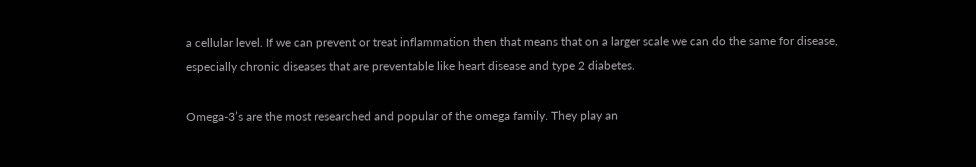a cellular level. If we can prevent or treat inflammation then that means that on a larger scale we can do the same for disease, especially chronic diseases that are preventable like heart disease and type 2 diabetes.

Omega-3’s are the most researched and popular of the omega family. They play an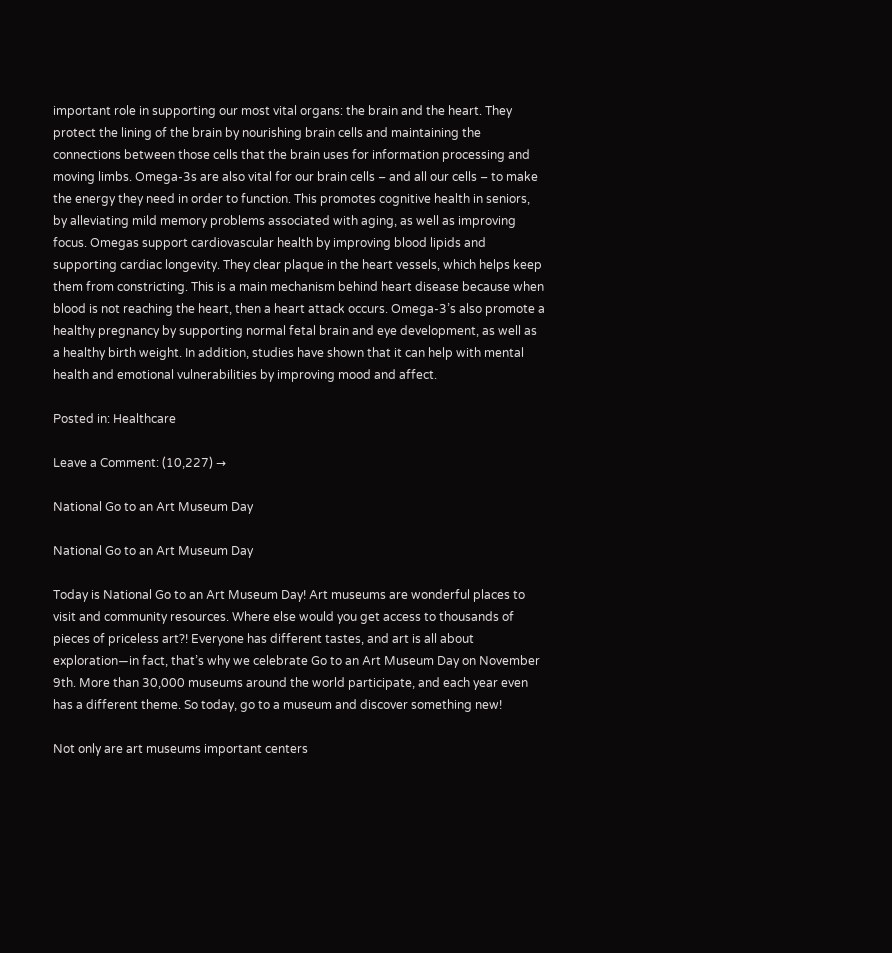important role in supporting our most vital organs: the brain and the heart. They protect the lining of the brain by nourishing brain cells and maintaining the connections between those cells that the brain uses for information processing and moving limbs. Omega-3s are also vital for our brain cells – and all our cells – to make the energy they need in order to function. This promotes cognitive health in seniors, by alleviating mild memory problems associated with aging, as well as improving focus. Omegas support cardiovascular health by improving blood lipids and supporting cardiac longevity. They clear plaque in the heart vessels, which helps keep them from constricting. This is a main mechanism behind heart disease because when blood is not reaching the heart, then a heart attack occurs. Omega-3’s also promote a healthy pregnancy by supporting normal fetal brain and eye development, as well as a healthy birth weight. In addition, studies have shown that it can help with mental health and emotional vulnerabilities by improving mood and affect.

Posted in: Healthcare

Leave a Comment: (10,227) →

National Go to an Art Museum Day

National Go to an Art Museum Day

Today is National Go to an Art Museum Day! Art museums are wonderful places to visit and community resources. Where else would you get access to thousands of pieces of priceless art?! Everyone has different tastes, and art is all about exploration—in fact, that’s why we celebrate Go to an Art Museum Day on November 9th. More than 30,000 museums around the world participate, and each year even has a different theme. So today, go to a museum and discover something new!

Not only are art museums important centers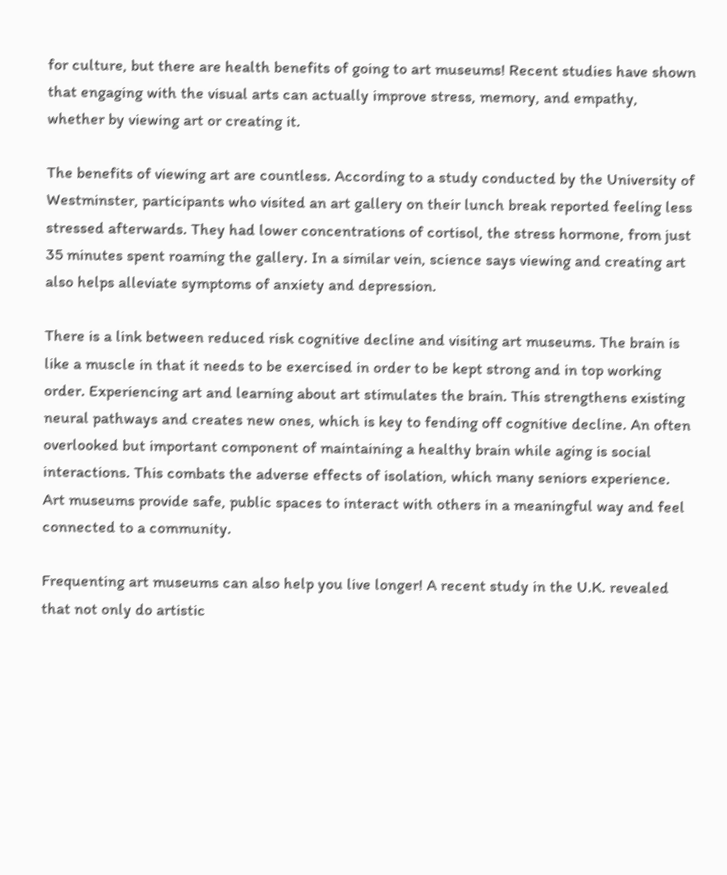for culture, but there are health benefits of going to art museums! Recent studies have shown that engaging with the visual arts can actually improve stress, memory, and empathy, whether by viewing art or creating it.

The benefits of viewing art are countless. According to a study conducted by the University of Westminster, participants who visited an art gallery on their lunch break reported feeling less stressed afterwards. They had lower concentrations of cortisol, the stress hormone, from just 35 minutes spent roaming the gallery. In a similar vein, science says viewing and creating art also helps alleviate symptoms of anxiety and depression.

There is a link between reduced risk cognitive decline and visiting art museums. The brain is like a muscle in that it needs to be exercised in order to be kept strong and in top working order. Experiencing art and learning about art stimulates the brain. This strengthens existing neural pathways and creates new ones, which is key to fending off cognitive decline. An often overlooked but important component of maintaining a healthy brain while aging is social interactions. This combats the adverse effects of isolation, which many seniors experience. Art museums provide safe, public spaces to interact with others in a meaningful way and feel connected to a community.

Frequenting art museums can also help you live longer! A recent study in the U.K. revealed that not only do artistic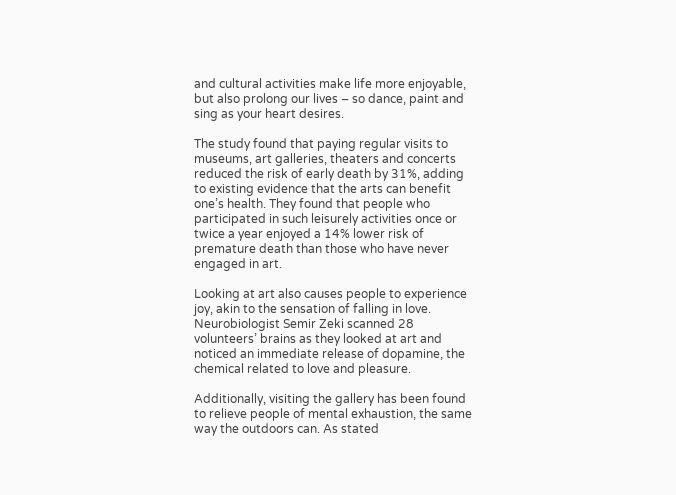and cultural activities make life more enjoyable, but also prolong our lives – so dance, paint and sing as your heart desires.

The study found that paying regular visits to museums, art galleries, theaters and concerts reduced the risk of early death by 31%, adding to existing evidence that the arts can benefit one’s health. They found that people who participated in such leisurely activities once or twice a year enjoyed a 14% lower risk of premature death than those who have never engaged in art.

Looking at art also causes people to experience joy, akin to the sensation of falling in love. Neurobiologist Semir Zeki scanned 28 volunteers’ brains as they looked at art and noticed an immediate release of dopamine, the chemical related to love and pleasure.

Additionally, visiting the gallery has been found to relieve people of mental exhaustion, the same way the outdoors can. As stated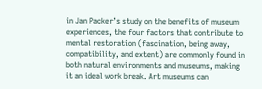in Jan Packer’s study on the benefits of museum experiences, the four factors that contribute to mental restoration (fascination, being away, compatibility, and extent) are commonly found in both natural environments and museums, making it an ideal work break. Art museums can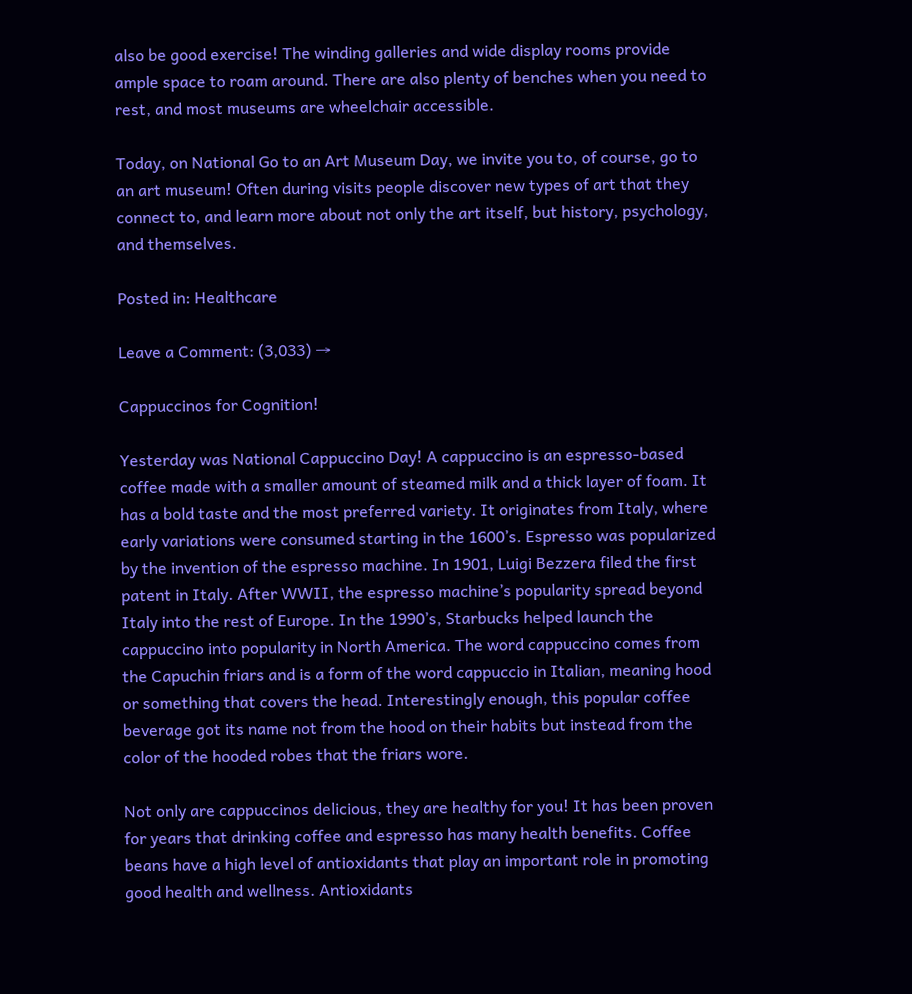also be good exercise! The winding galleries and wide display rooms provide ample space to roam around. There are also plenty of benches when you need to rest, and most museums are wheelchair accessible.

Today, on National Go to an Art Museum Day, we invite you to, of course, go to an art museum! Often during visits people discover new types of art that they connect to, and learn more about not only the art itself, but history, psychology, and themselves.

Posted in: Healthcare

Leave a Comment: (3,033) →

Cappuccinos for Cognition!

Yesterday was National Cappuccino Day! A cappuccino is an espresso-based coffee made with a smaller amount of steamed milk and a thick layer of foam. It has a bold taste and the most preferred variety. It originates from Italy, where early variations were consumed starting in the 1600’s. Espresso was popularized by the invention of the espresso machine. In 1901, Luigi Bezzera filed the first patent in Italy. After WWII, the espresso machine’s popularity spread beyond Italy into the rest of Europe. In the 1990’s, Starbucks helped launch the cappuccino into popularity in North America. The word cappuccino comes from the Capuchin friars and is a form of the word cappuccio in Italian, meaning hood or something that covers the head. Interestingly enough, this popular coffee beverage got its name not from the hood on their habits but instead from the color of the hooded robes that the friars wore.

Not only are cappuccinos delicious, they are healthy for you! It has been proven for years that drinking coffee and espresso has many health benefits. Coffee beans have a high level of antioxidants that play an important role in promoting good health and wellness. Antioxidants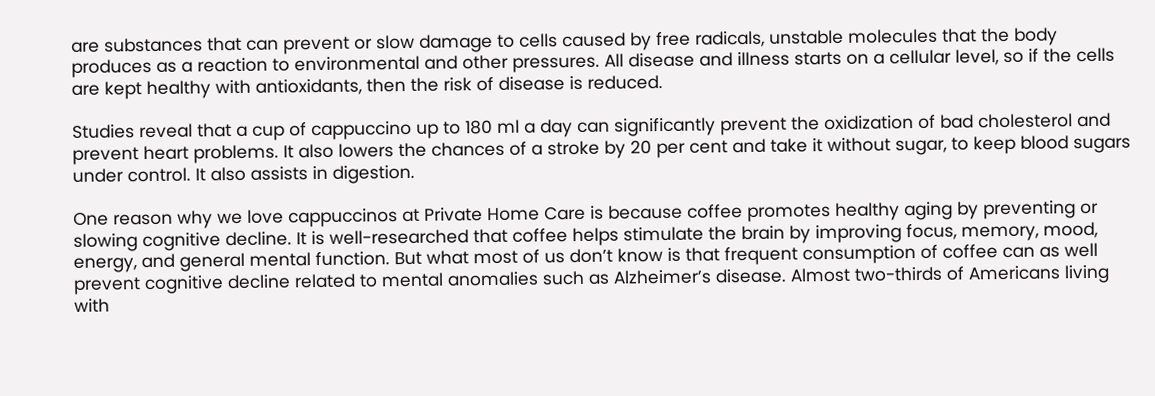are substances that can prevent or slow damage to cells caused by free radicals, unstable molecules that the body produces as a reaction to environmental and other pressures. All disease and illness starts on a cellular level, so if the cells are kept healthy with antioxidants, then the risk of disease is reduced.

Studies reveal that a cup of cappuccino up to 180 ml a day can significantly prevent the oxidization of bad cholesterol and prevent heart problems. It also lowers the chances of a stroke by 20 per cent and take it without sugar, to keep blood sugars under control. It also assists in digestion.

One reason why we love cappuccinos at Private Home Care is because coffee promotes healthy aging by preventing or slowing cognitive decline. It is well-researched that coffee helps stimulate the brain by improving focus, memory, mood, energy, and general mental function. But what most of us don’t know is that frequent consumption of coffee can as well prevent cognitive decline related to mental anomalies such as Alzheimer’s disease. Almost two-thirds of Americans living with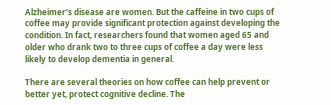Alzheimer’s disease are women. But the caffeine in two cups of coffee may provide significant protection against developing the condition. In fact, researchers found that women aged 65 and older who drank two to three cups of coffee a day were less likely to develop dementia in general.

There are several theories on how coffee can help prevent or better yet, protect cognitive decline. The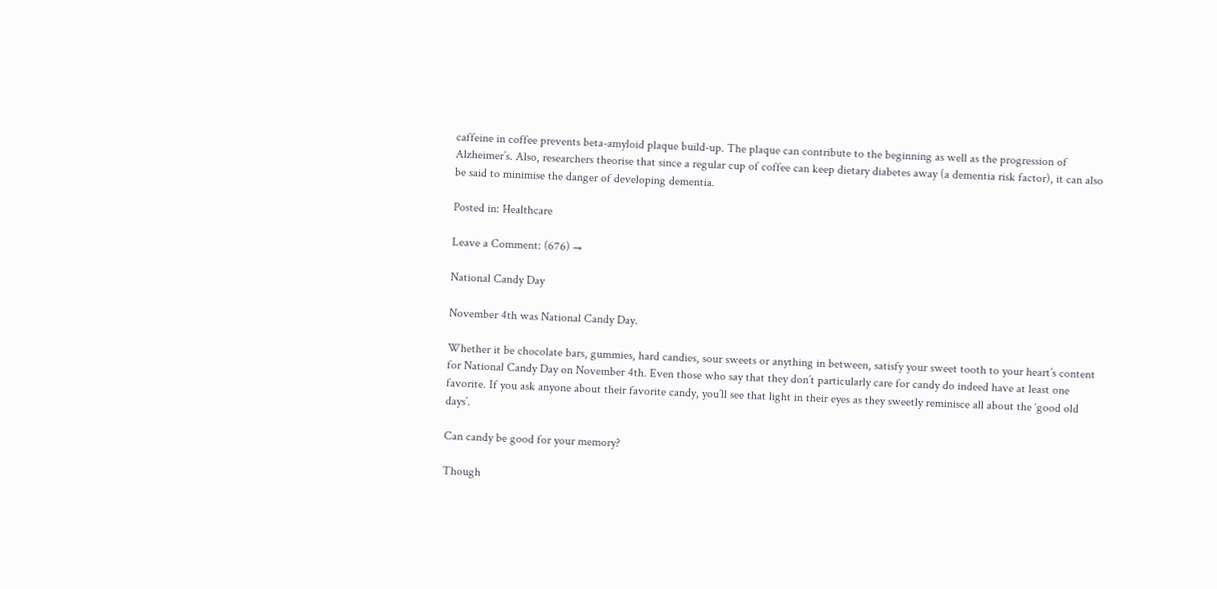caffeine in coffee prevents beta-amyloid plaque build-up. The plaque can contribute to the beginning as well as the progression of Alzheimer’s. Also, researchers theorise that since a regular cup of coffee can keep dietary diabetes away (a dementia risk factor), it can also be said to minimise the danger of developing dementia.

Posted in: Healthcare

Leave a Comment: (676) →

National Candy Day

November 4th was National Candy Day.

Whether it be chocolate bars, gummies, hard candies, sour sweets or anything in between, satisfy your sweet tooth to your heart’s content for National Candy Day on November 4th. Even those who say that they don’t particularly care for candy do indeed have at least one favorite. If you ask anyone about their favorite candy, you’ll see that light in their eyes as they sweetly reminisce all about the ‘good old days’.

Can candy be good for your memory?

Though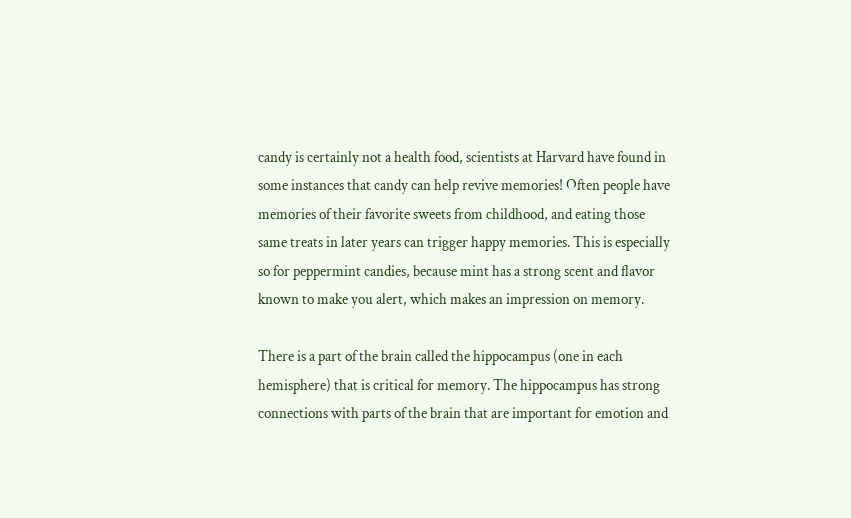candy is certainly not a health food, scientists at Harvard have found in some instances that candy can help revive memories! Often people have memories of their favorite sweets from childhood, and eating those same treats in later years can trigger happy memories. This is especially so for peppermint candies, because mint has a strong scent and flavor known to make you alert, which makes an impression on memory.

There is a part of the brain called the hippocampus (one in each hemisphere) that is critical for memory. The hippocampus has strong connections with parts of the brain that are important for emotion and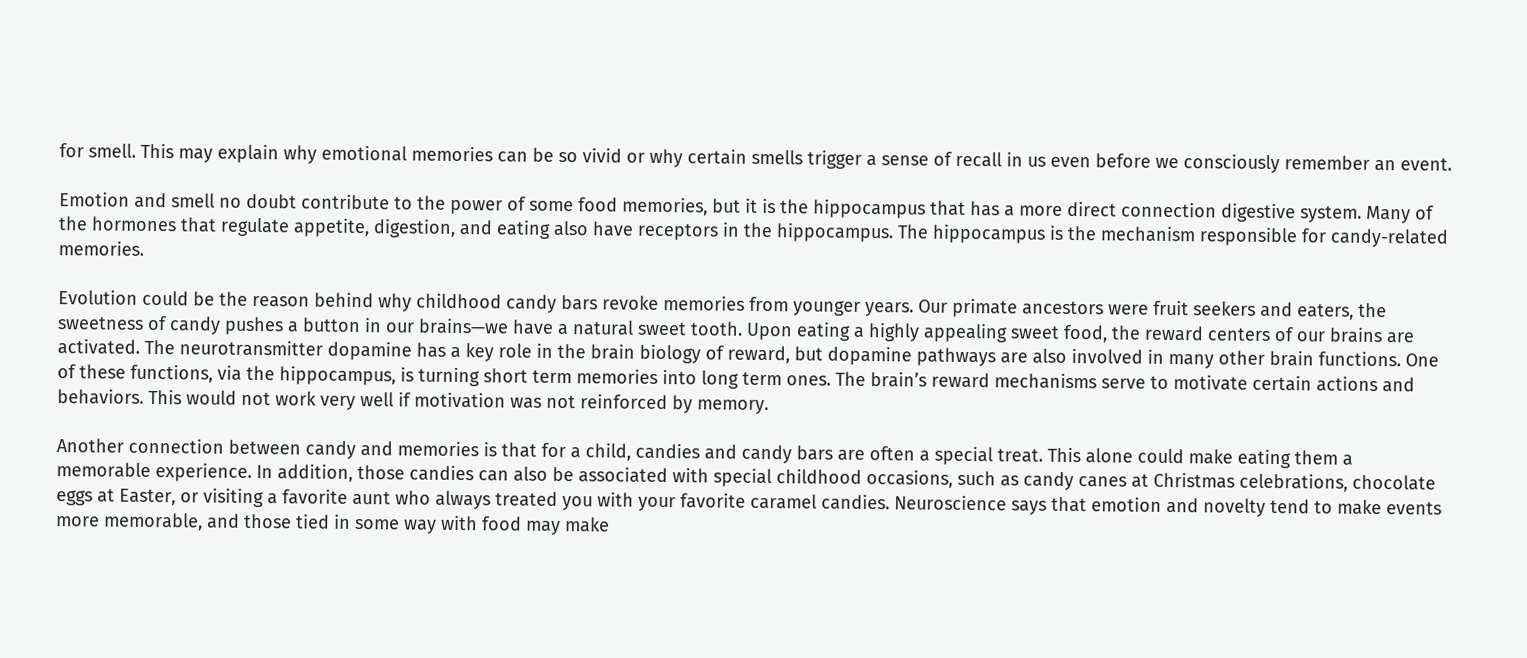for smell. This may explain why emotional memories can be so vivid or why certain smells trigger a sense of recall in us even before we consciously remember an event.

Emotion and smell no doubt contribute to the power of some food memories, but it is the hippocampus that has a more direct connection digestive system. Many of the hormones that regulate appetite, digestion, and eating also have receptors in the hippocampus. The hippocampus is the mechanism responsible for candy-related memories.

Evolution could be the reason behind why childhood candy bars revoke memories from younger years. Our primate ancestors were fruit seekers and eaters, the sweetness of candy pushes a button in our brains—we have a natural sweet tooth. Upon eating a highly appealing sweet food, the reward centers of our brains are activated. The neurotransmitter dopamine has a key role in the brain biology of reward, but dopamine pathways are also involved in many other brain functions. One of these functions, via the hippocampus, is turning short term memories into long term ones. The brain’s reward mechanisms serve to motivate certain actions and behaviors. This would not work very well if motivation was not reinforced by memory.

Another connection between candy and memories is that for a child, candies and candy bars are often a special treat. This alone could make eating them a memorable experience. In addition, those candies can also be associated with special childhood occasions, such as candy canes at Christmas celebrations, chocolate eggs at Easter, or visiting a favorite aunt who always treated you with your favorite caramel candies. Neuroscience says that emotion and novelty tend to make events more memorable, and those tied in some way with food may make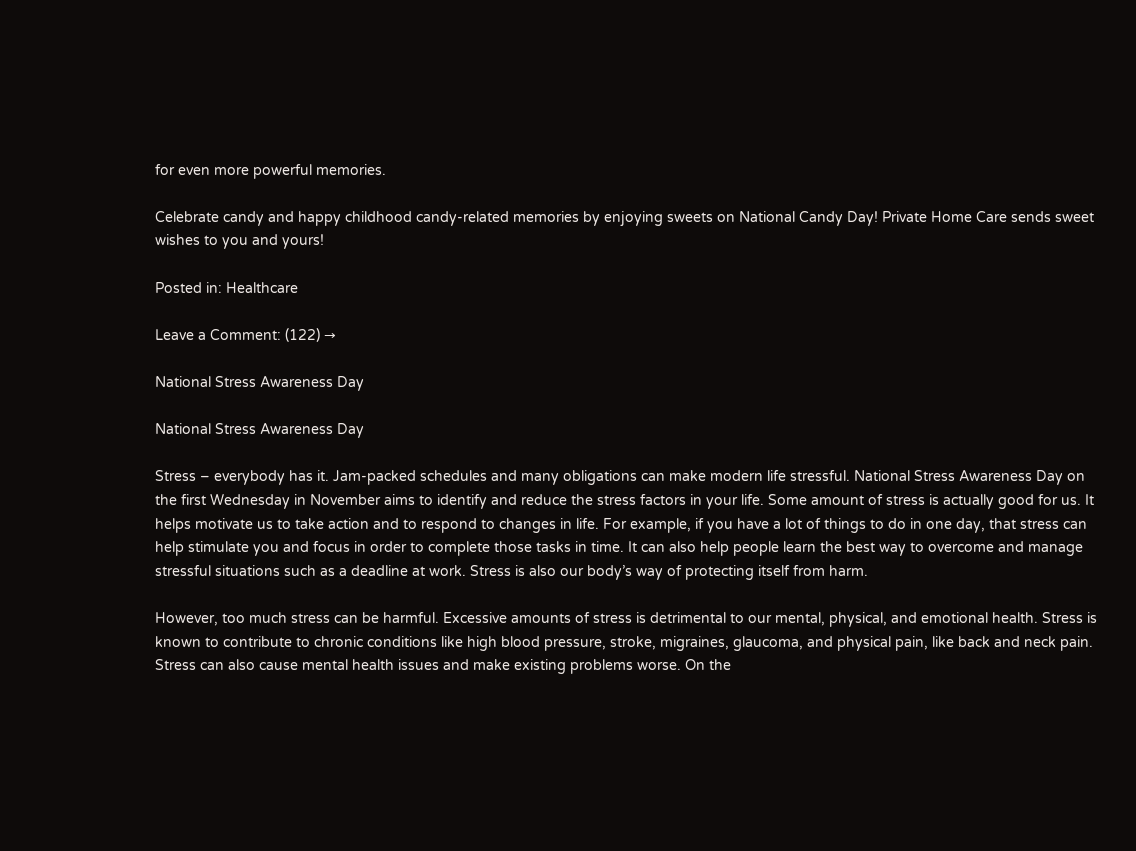for even more powerful memories.

Celebrate candy and happy childhood candy-related memories by enjoying sweets on National Candy Day! Private Home Care sends sweet wishes to you and yours!

Posted in: Healthcare

Leave a Comment: (122) →

National Stress Awareness Day

National Stress Awareness Day

Stress – everybody has it. Jam-packed schedules and many obligations can make modern life stressful. National Stress Awareness Day on the first Wednesday in November aims to identify and reduce the stress factors in your life. Some amount of stress is actually good for us. It helps motivate us to take action and to respond to changes in life. For example, if you have a lot of things to do in one day, that stress can help stimulate you and focus in order to complete those tasks in time. It can also help people learn the best way to overcome and manage stressful situations such as a deadline at work. Stress is also our body’s way of protecting itself from harm.

However, too much stress can be harmful. Excessive amounts of stress is detrimental to our mental, physical, and emotional health. Stress is known to contribute to chronic conditions like high blood pressure, stroke, migraines, glaucoma, and physical pain, like back and neck pain. Stress can also cause mental health issues and make existing problems worse. On the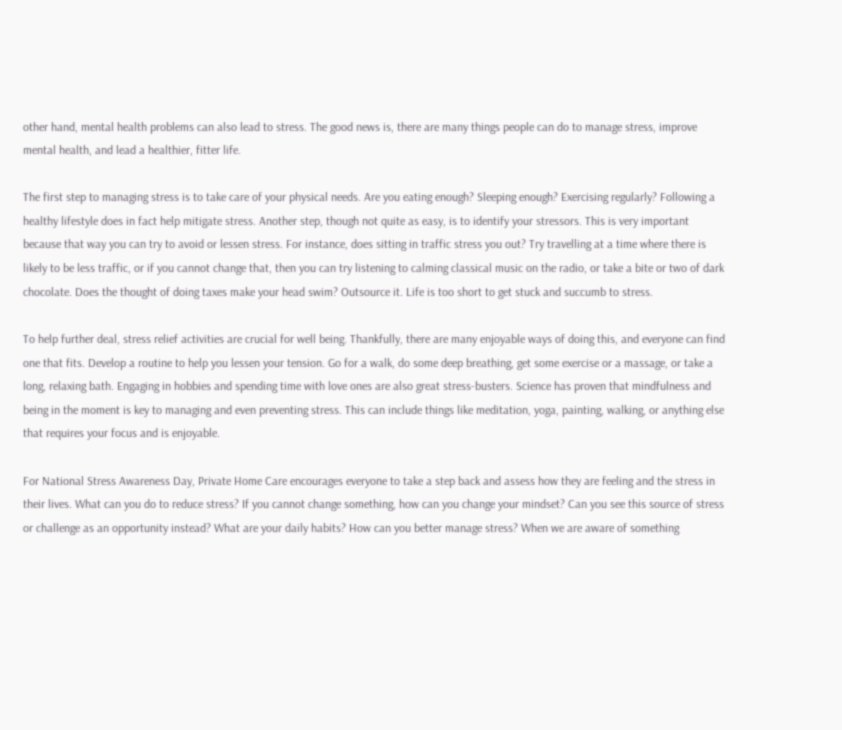other hand, mental health problems can also lead to stress. The good news is, there are many things people can do to manage stress, improve mental health, and lead a healthier, fitter life.

The first step to managing stress is to take care of your physical needs. Are you eating enough? Sleeping enough? Exercising regularly? Following a healthy lifestyle does in fact help mitigate stress. Another step, though not quite as easy, is to identify your stressors. This is very important because that way you can try to avoid or lessen stress. For instance, does sitting in traffic stress you out? Try travelling at a time where there is likely to be less traffic, or if you cannot change that, then you can try listening to calming classical music on the radio, or take a bite or two of dark chocolate. Does the thought of doing taxes make your head swim? Outsource it. Life is too short to get stuck and succumb to stress.

To help further deal, stress relief activities are crucial for well being. Thankfully, there are many enjoyable ways of doing this, and everyone can find one that fits. Develop a routine to help you lessen your tension. Go for a walk, do some deep breathing, get some exercise or a massage, or take a long, relaxing bath. Engaging in hobbies and spending time with love ones are also great stress-busters. Science has proven that mindfulness and being in the moment is key to managing and even preventing stress. This can include things like meditation, yoga, painting, walking, or anything else that requires your focus and is enjoyable.

For National Stress Awareness Day, Private Home Care encourages everyone to take a step back and assess how they are feeling and the stress in their lives. What can you do to reduce stress? If you cannot change something, how can you change your mindset? Can you see this source of stress or challenge as an opportunity instead? What are your daily habits? How can you better manage stress? When we are aware of something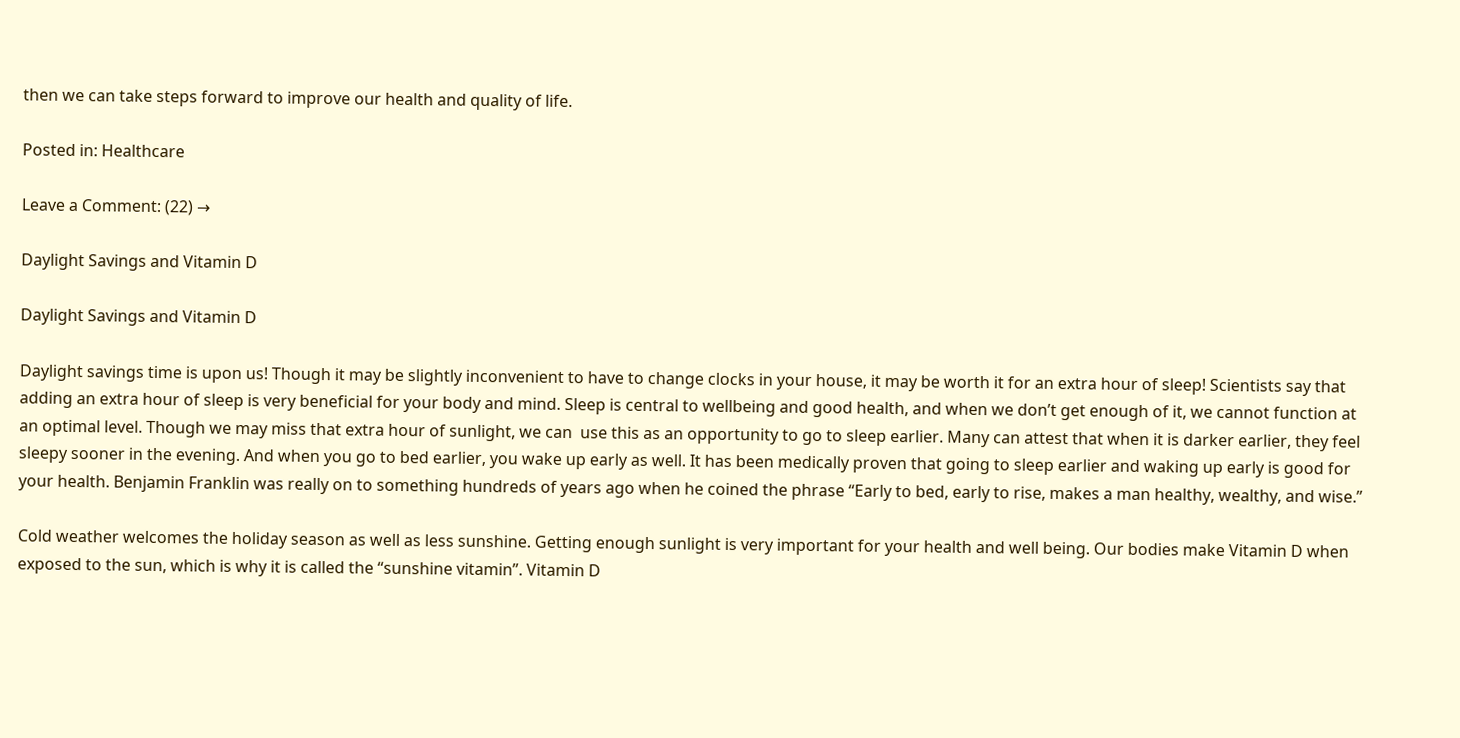then we can take steps forward to improve our health and quality of life.

Posted in: Healthcare

Leave a Comment: (22) →

Daylight Savings and Vitamin D

Daylight Savings and Vitamin D

Daylight savings time is upon us! Though it may be slightly inconvenient to have to change clocks in your house, it may be worth it for an extra hour of sleep! Scientists say that adding an extra hour of sleep is very beneficial for your body and mind. Sleep is central to wellbeing and good health, and when we don’t get enough of it, we cannot function at an optimal level. Though we may miss that extra hour of sunlight, we can  use this as an opportunity to go to sleep earlier. Many can attest that when it is darker earlier, they feel sleepy sooner in the evening. And when you go to bed earlier, you wake up early as well. It has been medically proven that going to sleep earlier and waking up early is good for your health. Benjamin Franklin was really on to something hundreds of years ago when he coined the phrase “Early to bed, early to rise, makes a man healthy, wealthy, and wise.”

Cold weather welcomes the holiday season as well as less sunshine. Getting enough sunlight is very important for your health and well being. Our bodies make Vitamin D when exposed to the sun, which is why it is called the “sunshine vitamin”. Vitamin D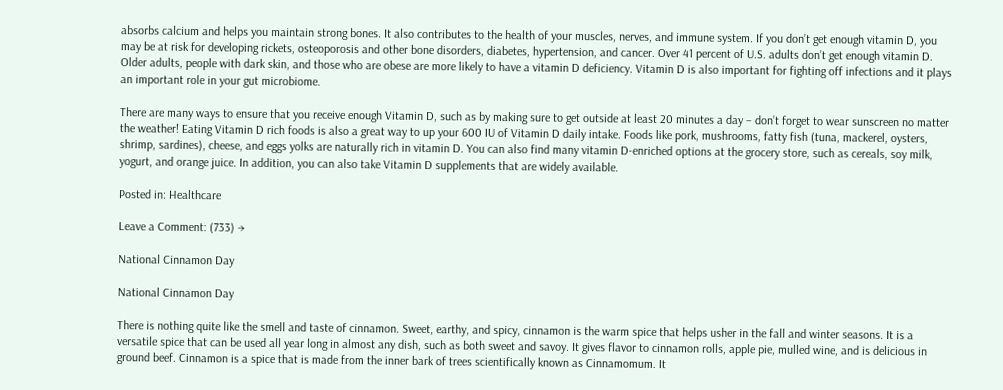absorbs calcium and helps you maintain strong bones. It also contributes to the health of your muscles, nerves, and immune system. If you don’t get enough vitamin D, you may be at risk for developing rickets, osteoporosis and other bone disorders, diabetes, hypertension, and cancer. Over 41 percent of U.S. adults don’t get enough vitamin D. Older adults, people with dark skin, and those who are obese are more likely to have a vitamin D deficiency. Vitamin D is also important for fighting off infections and it plays an important role in your gut microbiome.

There are many ways to ensure that you receive enough Vitamin D, such as by making sure to get outside at least 20 minutes a day – don’t forget to wear sunscreen no matter the weather! Eating Vitamin D rich foods is also a great way to up your 600 IU of Vitamin D daily intake. Foods like pork, mushrooms, fatty fish (tuna, mackerel, oysters, shrimp, sardines), cheese, and eggs yolks are naturally rich in vitamin D. You can also find many vitamin D-enriched options at the grocery store, such as cereals, soy milk, yogurt, and orange juice. In addition, you can also take Vitamin D supplements that are widely available.

Posted in: Healthcare

Leave a Comment: (733) →

National Cinnamon Day

National Cinnamon Day

There is nothing quite like the smell and taste of cinnamon. Sweet, earthy, and spicy, cinnamon is the warm spice that helps usher in the fall and winter seasons. It is a versatile spice that can be used all year long in almost any dish, such as both sweet and savoy. It gives flavor to cinnamon rolls, apple pie, mulled wine, and is delicious in ground beef. Cinnamon is a spice that is made from the inner bark of trees scientifically known as Cinnamomum. It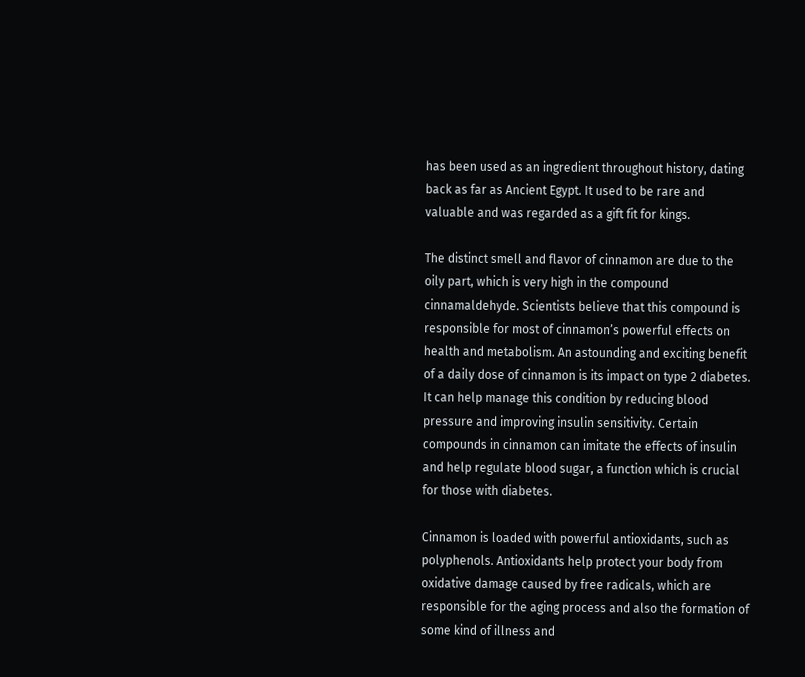has been used as an ingredient throughout history, dating back as far as Ancient Egypt. It used to be rare and valuable and was regarded as a gift fit for kings.

The distinct smell and flavor of cinnamon are due to the oily part, which is very high in the compound cinnamaldehyde. Scientists believe that this compound is responsible for most of cinnamon’s powerful effects on health and metabolism. An astounding and exciting benefit of a daily dose of cinnamon is its impact on type 2 diabetes. It can help manage this condition by reducing blood pressure and improving insulin sensitivity. Certain compounds in cinnamon can imitate the effects of insulin and help regulate blood sugar, a function which is crucial for those with diabetes.

Cinnamon is loaded with powerful antioxidants, such as polyphenols. Antioxidants help protect your body from oxidative damage caused by free radicals, which are responsible for the aging process and also the formation of some kind of illness and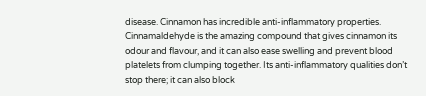disease. Cinnamon has incredible anti-inflammatory properties. Cinnamaldehyde is the amazing compound that gives cinnamon its odour and flavour, and it can also ease swelling and prevent blood platelets from clumping together. Its anti-inflammatory qualities don’t stop there; it can also block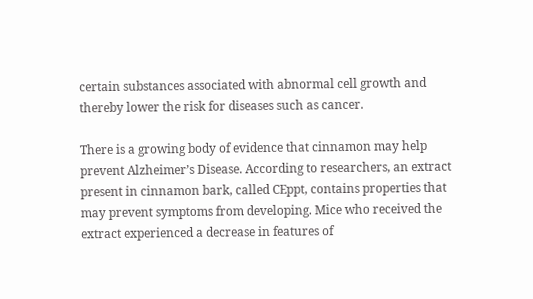certain substances associated with abnormal cell growth and thereby lower the risk for diseases such as cancer.

There is a growing body of evidence that cinnamon may help prevent Alzheimer’s Disease. According to researchers, an extract present in cinnamon bark, called CEppt, contains properties that may prevent symptoms from developing. Mice who received the extract experienced a decrease in features of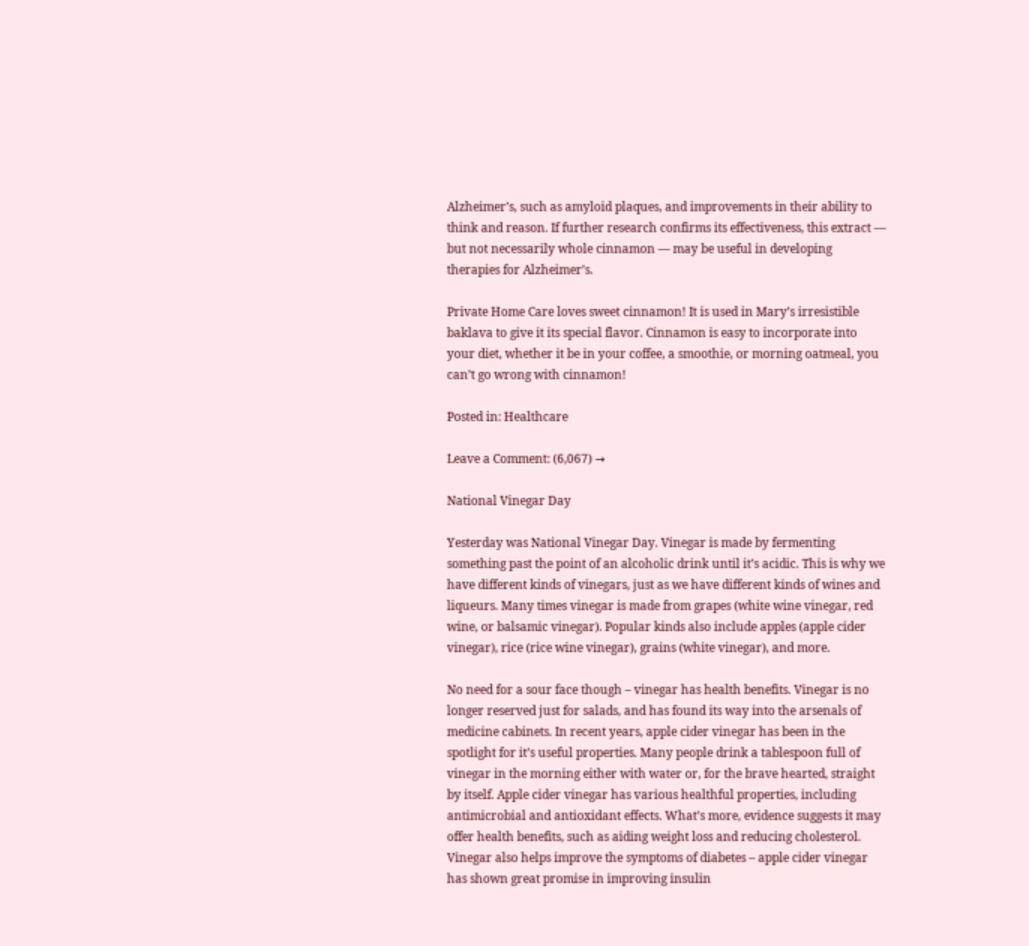Alzheimer’s, such as amyloid plaques, and improvements in their ability to think and reason. If further research confirms its effectiveness, this extract — but not necessarily whole cinnamon — may be useful in developing therapies for Alzheimer’s.

Private Home Care loves sweet cinnamon! It is used in Mary’s irresistible baklava to give it its special flavor. Cinnamon is easy to incorporate into your diet, whether it be in your coffee, a smoothie, or morning oatmeal, you can’t go wrong with cinnamon!

Posted in: Healthcare

Leave a Comment: (6,067) →

National Vinegar Day

Yesterday was National Vinegar Day. Vinegar is made by fermenting something past the point of an alcoholic drink until it’s acidic. This is why we have different kinds of vinegars, just as we have different kinds of wines and liqueurs. Many times vinegar is made from grapes (white wine vinegar, red wine, or balsamic vinegar). Popular kinds also include apples (apple cider vinegar), rice (rice wine vinegar), grains (white vinegar), and more.

No need for a sour face though – vinegar has health benefits. Vinegar is no longer reserved just for salads, and has found its way into the arsenals of medicine cabinets. In recent years, apple cider vinegar has been in the spotlight for it’s useful properties. Many people drink a tablespoon full of vinegar in the morning either with water or, for the brave hearted, straight by itself. Apple cider vinegar has various healthful properties, including antimicrobial and antioxidant effects. What’s more, evidence suggests it may offer health benefits, such as aiding weight loss and reducing cholesterol. Vinegar also helps improve the symptoms of diabetes – apple cider vinegar has shown great promise in improving insulin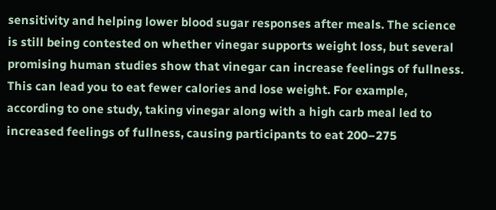sensitivity and helping lower blood sugar responses after meals. The science is still being contested on whether vinegar supports weight loss, but several promising human studies show that vinegar can increase feelings of fullness. This can lead you to eat fewer calories and lose weight. For example, according to one study, taking vinegar along with a high carb meal led to increased feelings of fullness, causing participants to eat 200–275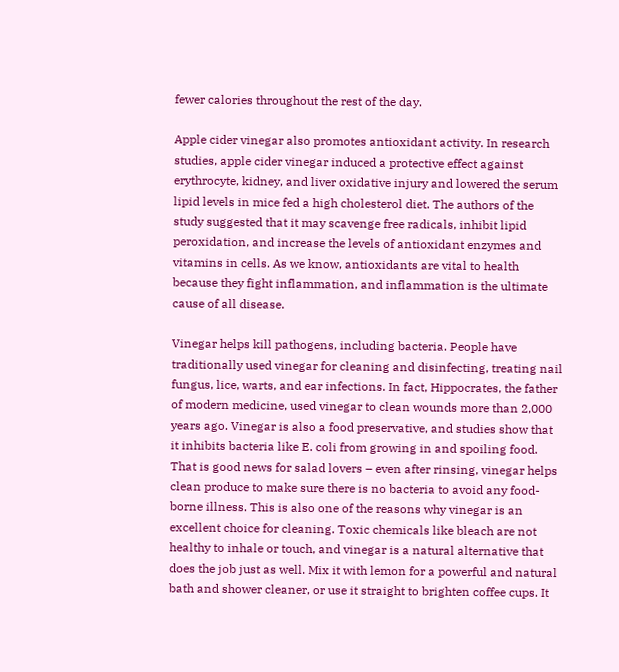fewer calories throughout the rest of the day.

Apple cider vinegar also promotes antioxidant activity. In research studies, apple cider vinegar induced a protective effect against erythrocyte, kidney, and liver oxidative injury and lowered the serum lipid levels in mice fed a high cholesterol diet. The authors of the study suggested that it may scavenge free radicals, inhibit lipid peroxidation, and increase the levels of antioxidant enzymes and vitamins in cells. As we know, antioxidants are vital to health because they fight inflammation, and inflammation is the ultimate cause of all disease.

Vinegar helps kill pathogens, including bacteria. People have traditionally used vinegar for cleaning and disinfecting, treating nail fungus, lice, warts, and ear infections. In fact, Hippocrates, the father of modern medicine, used vinegar to clean wounds more than 2,000 years ago. Vinegar is also a food preservative, and studies show that it inhibits bacteria like E. coli from growing in and spoiling food. That is good news for salad lovers – even after rinsing, vinegar helps clean produce to make sure there is no bacteria to avoid any food-borne illness. This is also one of the reasons why vinegar is an excellent choice for cleaning. Toxic chemicals like bleach are not healthy to inhale or touch, and vinegar is a natural alternative that does the job just as well. Mix it with lemon for a powerful and natural bath and shower cleaner, or use it straight to brighten coffee cups. It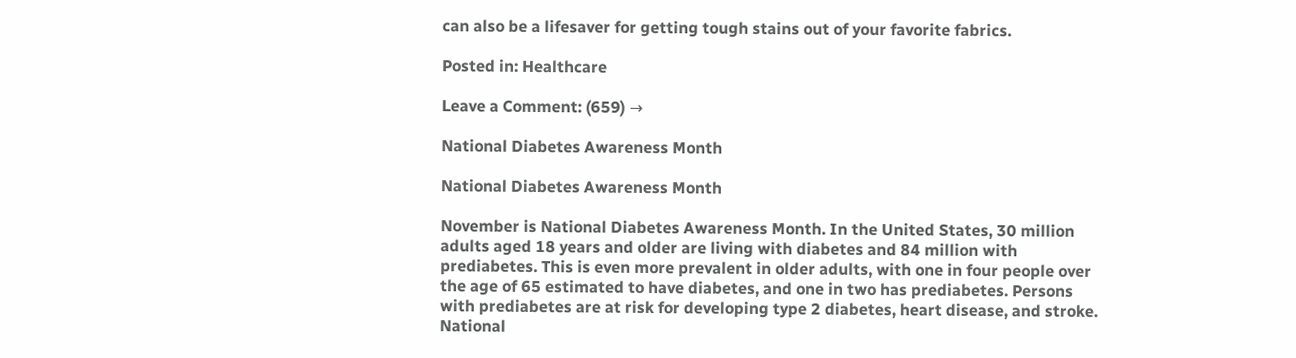can also be a lifesaver for getting tough stains out of your favorite fabrics.

Posted in: Healthcare

Leave a Comment: (659) →

National Diabetes Awareness Month

National Diabetes Awareness Month

November is National Diabetes Awareness Month. In the United States, 30 million adults aged 18 years and older are living with diabetes and 84 million with prediabetes. This is even more prevalent in older adults, with one in four people over the age of 65 estimated to have diabetes, and one in two has prediabetes. Persons with prediabetes are at risk for developing type 2 diabetes, heart disease, and stroke. National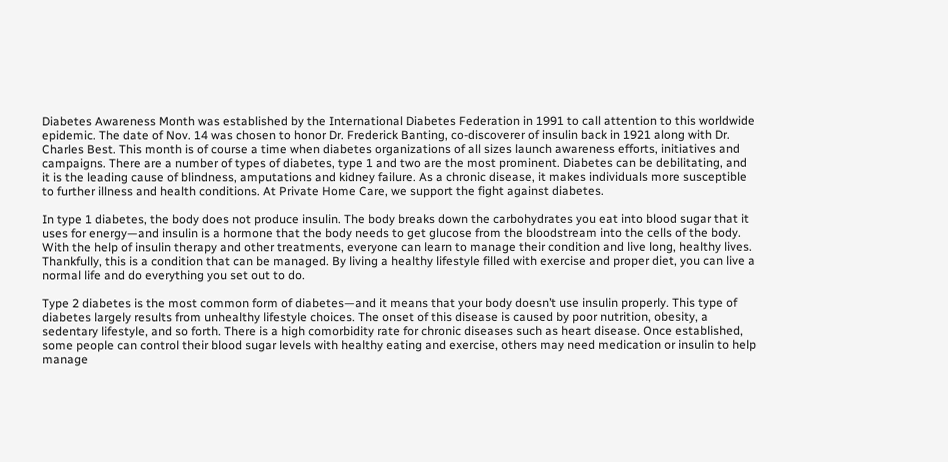Diabetes Awareness Month was established by the International Diabetes Federation in 1991 to call attention to this worldwide epidemic. The date of Nov. 14 was chosen to honor Dr. Frederick Banting, co-discoverer of insulin back in 1921 along with Dr. Charles Best. This month is of course a time when diabetes organizations of all sizes launch awareness efforts, initiatives and campaigns. There are a number of types of diabetes, type 1 and two are the most prominent. Diabetes can be debilitating, and it is the leading cause of blindness, amputations and kidney failure. As a chronic disease, it makes individuals more susceptible to further illness and health conditions. At Private Home Care, we support the fight against diabetes.

In type 1 diabetes, the body does not produce insulin. The body breaks down the carbohydrates you eat into blood sugar that it uses for energy—and insulin is a hormone that the body needs to get glucose from the bloodstream into the cells of the body. With the help of insulin therapy and other treatments, everyone can learn to manage their condition and live long, healthy lives. Thankfully, this is a condition that can be managed. By living a healthy lifestyle filled with exercise and proper diet, you can live a normal life and do everything you set out to do.

Type 2 diabetes is the most common form of diabetes—and it means that your body doesn’t use insulin properly. This type of diabetes largely results from unhealthy lifestyle choices. The onset of this disease is caused by poor nutrition, obesity, a sedentary lifestyle, and so forth. There is a high comorbidity rate for chronic diseases such as heart disease. Once established, some people can control their blood sugar levels with healthy eating and exercise, others may need medication or insulin to help manage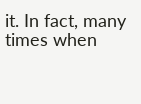it. In fact, many times when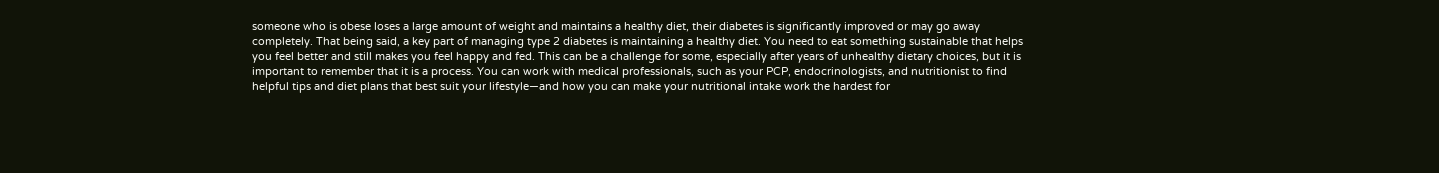someone who is obese loses a large amount of weight and maintains a healthy diet, their diabetes is significantly improved or may go away completely. That being said, a key part of managing type 2 diabetes is maintaining a healthy diet. You need to eat something sustainable that helps you feel better and still makes you feel happy and fed. This can be a challenge for some, especially after years of unhealthy dietary choices, but it is important to remember that it is a process. You can work with medical professionals, such as your PCP, endocrinologists, and nutritionist to find helpful tips and diet plans that best suit your lifestyle—and how you can make your nutritional intake work the hardest for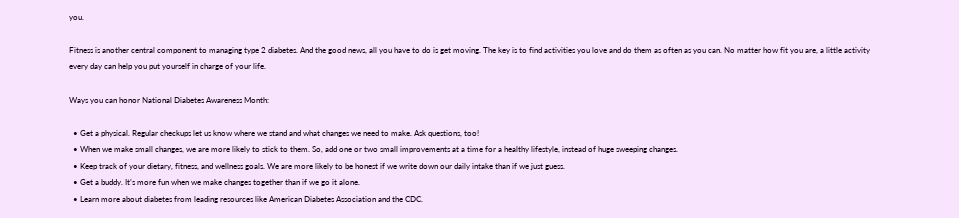you.

Fitness is another central component to managing type 2 diabetes. And the good news, all you have to do is get moving. The key is to find activities you love and do them as often as you can. No matter how fit you are, a little activity every day can help you put yourself in charge of your life.

Ways you can honor National Diabetes Awareness Month:

  • Get a physical. Regular checkups let us know where we stand and what changes we need to make. Ask questions, too!
  • When we make small changes, we are more likely to stick to them. So, add one or two small improvements at a time for a healthy lifestyle, instead of huge sweeping changes.
  • Keep track of your dietary, fitness, and wellness goals. We are more likely to be honest if we write down our daily intake than if we just guess.
  • Get a buddy. It’s more fun when we make changes together than if we go it alone.
  • Learn more about diabetes from leading resources like American Diabetes Association and the CDC.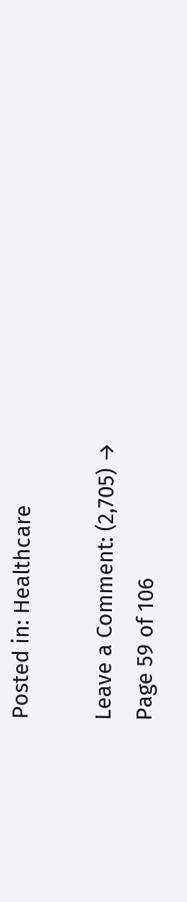Posted in: Healthcare

Leave a Comment: (2,705) →
Page 59 of 106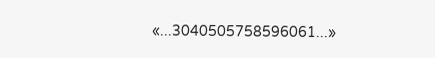«...3040505758596061...»